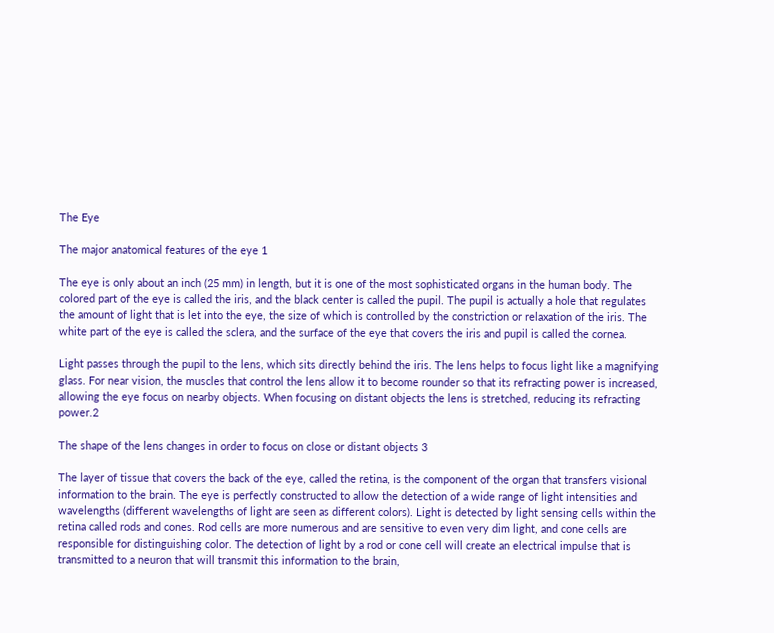The Eye

The major anatomical features of the eye 1

The eye is only about an inch (25 mm) in length, but it is one of the most sophisticated organs in the human body. The colored part of the eye is called the iris, and the black center is called the pupil. The pupil is actually a hole that regulates the amount of light that is let into the eye, the size of which is controlled by the constriction or relaxation of the iris. The white part of the eye is called the sclera, and the surface of the eye that covers the iris and pupil is called the cornea.

Light passes through the pupil to the lens, which sits directly behind the iris. The lens helps to focus light like a magnifying glass. For near vision, the muscles that control the lens allow it to become rounder so that its refracting power is increased, allowing the eye focus on nearby objects. When focusing on distant objects the lens is stretched, reducing its refracting power.2

The shape of the lens changes in order to focus on close or distant objects 3

The layer of tissue that covers the back of the eye, called the retina, is the component of the organ that transfers visional information to the brain. The eye is perfectly constructed to allow the detection of a wide range of light intensities and wavelengths (different wavelengths of light are seen as different colors). Light is detected by light sensing cells within the retina called rods and cones. Rod cells are more numerous and are sensitive to even very dim light, and cone cells are responsible for distinguishing color. The detection of light by a rod or cone cell will create an electrical impulse that is transmitted to a neuron that will transmit this information to the brain,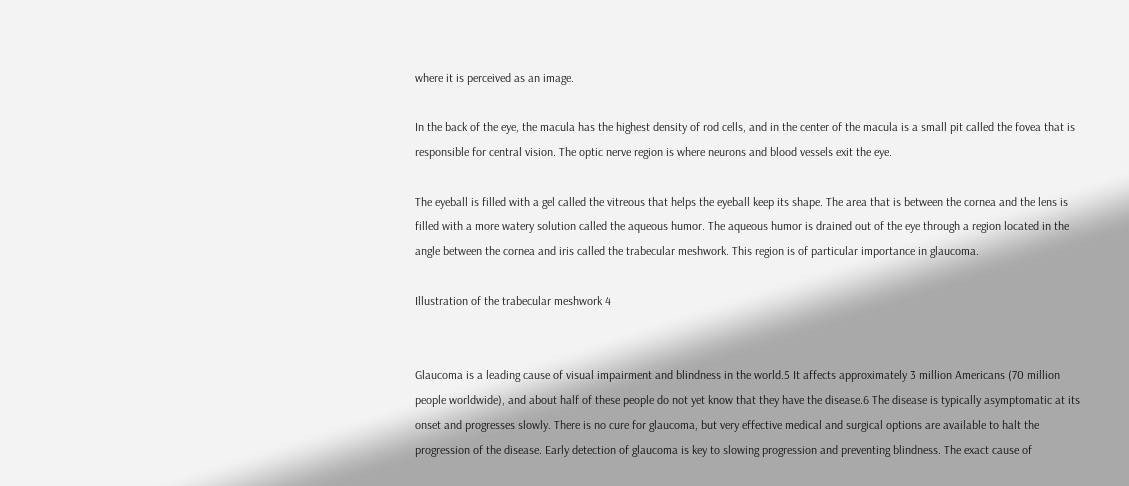where it is perceived as an image.

In the back of the eye, the macula has the highest density of rod cells, and in the center of the macula is a small pit called the fovea that is responsible for central vision. The optic nerve region is where neurons and blood vessels exit the eye.

The eyeball is filled with a gel called the vitreous that helps the eyeball keep its shape. The area that is between the cornea and the lens is filled with a more watery solution called the aqueous humor. The aqueous humor is drained out of the eye through a region located in the angle between the cornea and iris called the trabecular meshwork. This region is of particular importance in glaucoma.

Illustration of the trabecular meshwork 4


Glaucoma is a leading cause of visual impairment and blindness in the world.5 It affects approximately 3 million Americans (70 million people worldwide), and about half of these people do not yet know that they have the disease.6 The disease is typically asymptomatic at its onset and progresses slowly. There is no cure for glaucoma, but very effective medical and surgical options are available to halt the progression of the disease. Early detection of glaucoma is key to slowing progression and preventing blindness. The exact cause of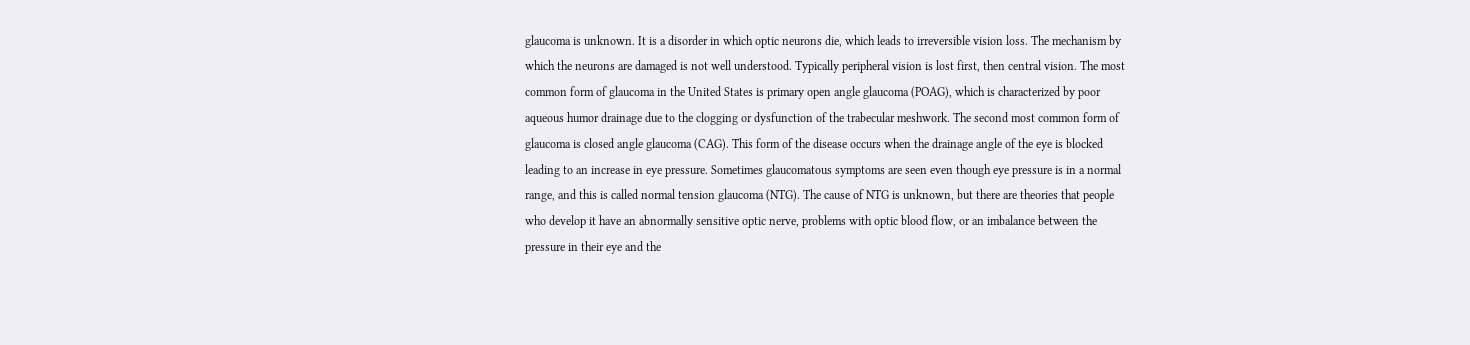glaucoma is unknown. It is a disorder in which optic neurons die, which leads to irreversible vision loss. The mechanism by which the neurons are damaged is not well understood. Typically peripheral vision is lost first, then central vision. The most common form of glaucoma in the United States is primary open angle glaucoma (POAG), which is characterized by poor aqueous humor drainage due to the clogging or dysfunction of the trabecular meshwork. The second most common form of glaucoma is closed angle glaucoma (CAG). This form of the disease occurs when the drainage angle of the eye is blocked leading to an increase in eye pressure. Sometimes glaucomatous symptoms are seen even though eye pressure is in a normal range, and this is called normal tension glaucoma (NTG). The cause of NTG is unknown, but there are theories that people who develop it have an abnormally sensitive optic nerve, problems with optic blood flow, or an imbalance between the pressure in their eye and the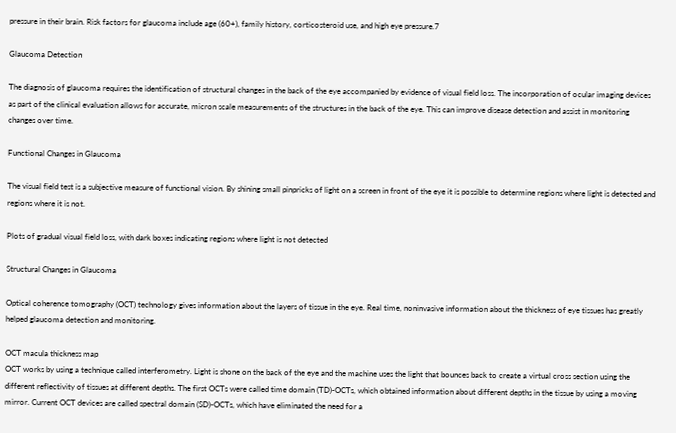pressure in their brain. Risk factors for glaucoma include age (60+), family history, corticosteroid use, and high eye pressure.7

Glaucoma Detection

The diagnosis of glaucoma requires the identification of structural changes in the back of the eye accompanied by evidence of visual field loss. The incorporation of ocular imaging devices as part of the clinical evaluation allows for accurate, micron scale measurements of the structures in the back of the eye. This can improve disease detection and assist in monitoring changes over time.

Functional Changes in Glaucoma

The visual field test is a subjective measure of functional vision. By shining small pinpricks of light on a screen in front of the eye it is possible to determine regions where light is detected and regions where it is not.

Plots of gradual visual field loss, with dark boxes indicating regions where light is not detected

Structural Changes in Glaucoma

Optical coherence tomography (OCT) technology gives information about the layers of tissue in the eye. Real time, noninvasive information about the thickness of eye tissues has greatly helped glaucoma detection and monitoring.

OCT macula thickness map
OCT works by using a technique called interferometry. Light is shone on the back of the eye and the machine uses the light that bounces back to create a virtual cross section using the different reflectivity of tissues at different depths. The first OCTs were called time domain (TD)-OCTs, which obtained information about different depths in the tissue by using a moving mirror. Current OCT devices are called spectral domain (SD)-OCTs, which have eliminated the need for a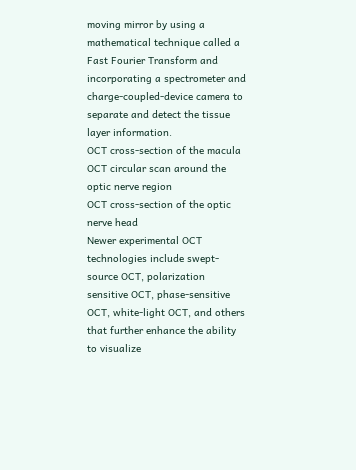moving mirror by using a mathematical technique called a Fast Fourier Transform and incorporating a spectrometer and charge-coupled-device camera to separate and detect the tissue layer information.
OCT cross-section of the macula
OCT circular scan around the optic nerve region
OCT cross-section of the optic nerve head
Newer experimental OCT technologies include swept-source OCT, polarization sensitive OCT, phase-sensitive OCT, white-light OCT, and others that further enhance the ability to visualize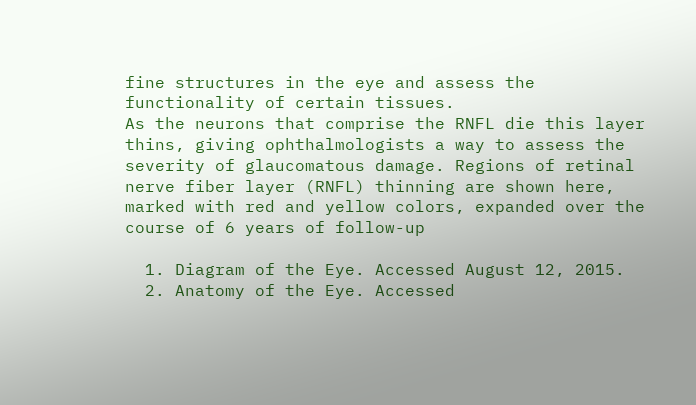fine structures in the eye and assess the functionality of certain tissues.
As the neurons that comprise the RNFL die this layer thins, giving ophthalmologists a way to assess the severity of glaucomatous damage. Regions of retinal nerve fiber layer (RNFL) thinning are shown here, marked with red and yellow colors, expanded over the course of 6 years of follow-up

  1. Diagram of the Eye. Accessed August 12, 2015.
  2. Anatomy of the Eye. Accessed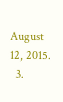August 12, 2015.
  3.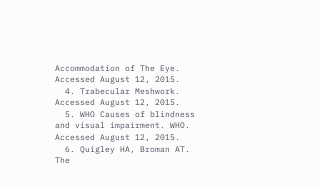Accommodation of The Eye. Accessed August 12, 2015.
  4. Trabecular Meshwork. Accessed August 12, 2015.
  5. WHO Causes of blindness and visual impairment. WHO. Accessed August 12, 2015.
  6. Quigley HA, Broman AT. The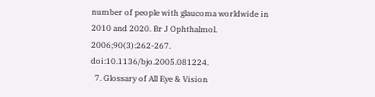number of people with glaucoma worldwide in 2010 and 2020. Br J Ophthalmol. 2006;90(3):262-267. doi:10.1136/bjo.2005.081224.
  7. Glossary of All Eye & Vision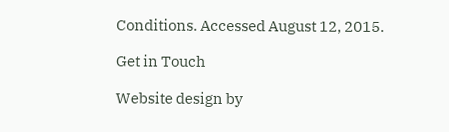Conditions. Accessed August 12, 2015.

Get in Touch

Website design by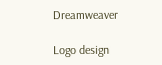Dreamweaver

Logo design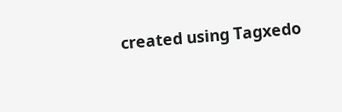created using Tagxedo